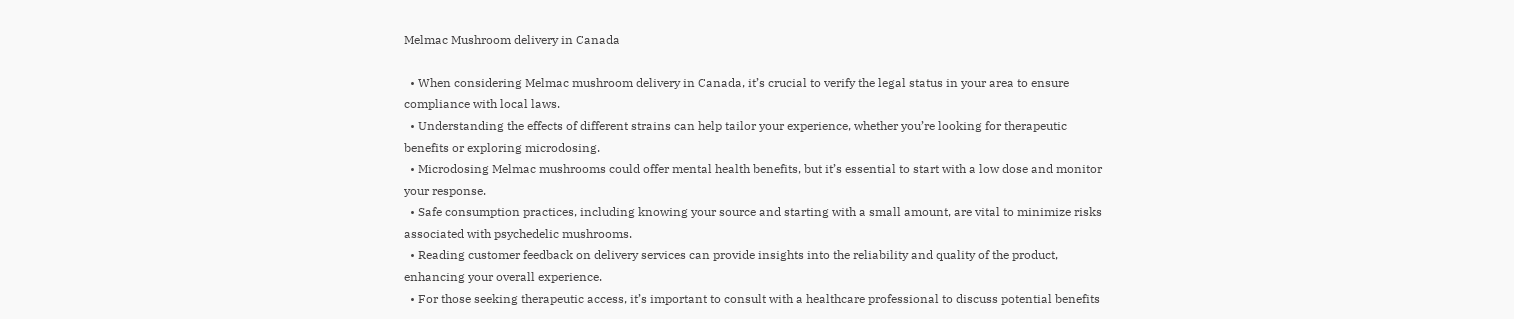Melmac Mushroom delivery in Canada

  • When considering Melmac mushroom delivery in Canada, it’s crucial to verify the legal status in your area to ensure compliance with local laws.
  • Understanding the effects of different strains can help tailor your experience, whether you’re looking for therapeutic benefits or exploring microdosing.
  • Microdosing Melmac mushrooms could offer mental health benefits, but it’s essential to start with a low dose and monitor your response.
  • Safe consumption practices, including knowing your source and starting with a small amount, are vital to minimize risks associated with psychedelic mushrooms.
  • Reading customer feedback on delivery services can provide insights into the reliability and quality of the product, enhancing your overall experience.
  • For those seeking therapeutic access, it’s important to consult with a healthcare professional to discuss potential benefits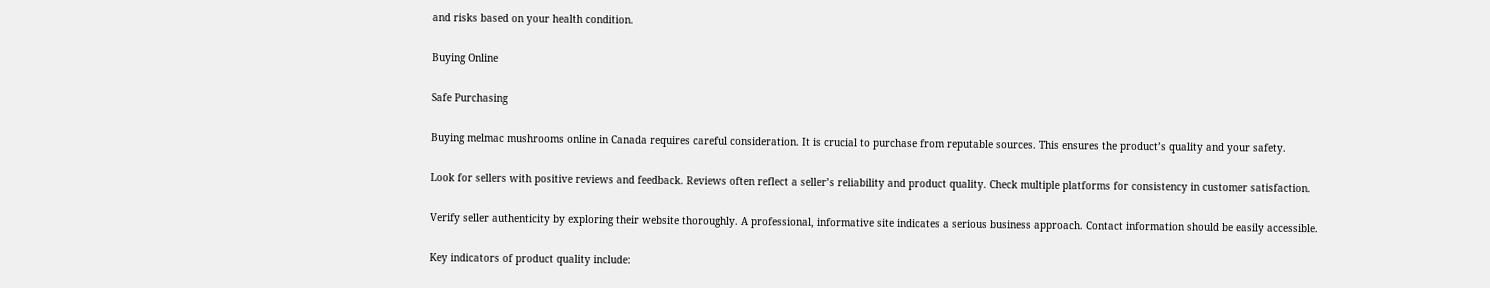and risks based on your health condition.

Buying Online

Safe Purchasing

Buying melmac mushrooms online in Canada requires careful consideration. It is crucial to purchase from reputable sources. This ensures the product’s quality and your safety.

Look for sellers with positive reviews and feedback. Reviews often reflect a seller’s reliability and product quality. Check multiple platforms for consistency in customer satisfaction.

Verify seller authenticity by exploring their website thoroughly. A professional, informative site indicates a serious business approach. Contact information should be easily accessible.

Key indicators of product quality include: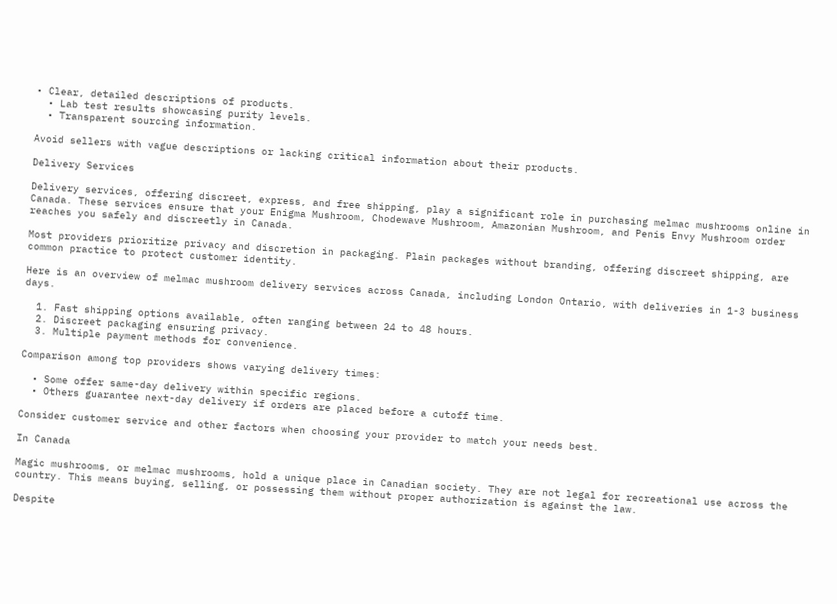• Clear, detailed descriptions of products.
  • Lab test results showcasing purity levels.
  • Transparent sourcing information.

Avoid sellers with vague descriptions or lacking critical information about their products.

Delivery Services

Delivery services, offering discreet, express, and free shipping, play a significant role in purchasing melmac mushrooms online in Canada. These services ensure that your Enigma Mushroom, Chodewave Mushroom, Amazonian Mushroom, and Penis Envy Mushroom order reaches you safely and discreetly in Canada.

Most providers prioritize privacy and discretion in packaging. Plain packages without branding, offering discreet shipping, are common practice to protect customer identity.

Here is an overview of melmac mushroom delivery services across Canada, including London Ontario, with deliveries in 1-3 business days.

  1. Fast shipping options available, often ranging between 24 to 48 hours.
  2. Discreet packaging ensuring privacy.
  3. Multiple payment methods for convenience.

Comparison among top providers shows varying delivery times:

  • Some offer same-day delivery within specific regions.
  • Others guarantee next-day delivery if orders are placed before a cutoff time.

Consider customer service and other factors when choosing your provider to match your needs best.

In Canada

Magic mushrooms, or melmac mushrooms, hold a unique place in Canadian society. They are not legal for recreational use across the country. This means buying, selling, or possessing them without proper authorization is against the law.

Despite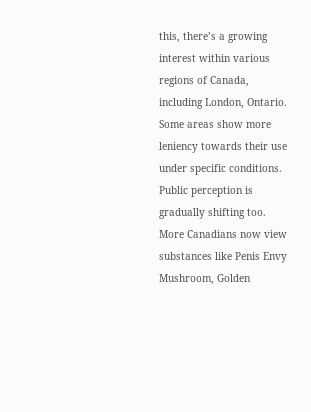this, there’s a growing interest within various regions of Canada, including London, Ontario. Some areas show more leniency towards their use under specific conditions. Public perception is gradually shifting too. More Canadians now view substances like Penis Envy Mushroom, Golden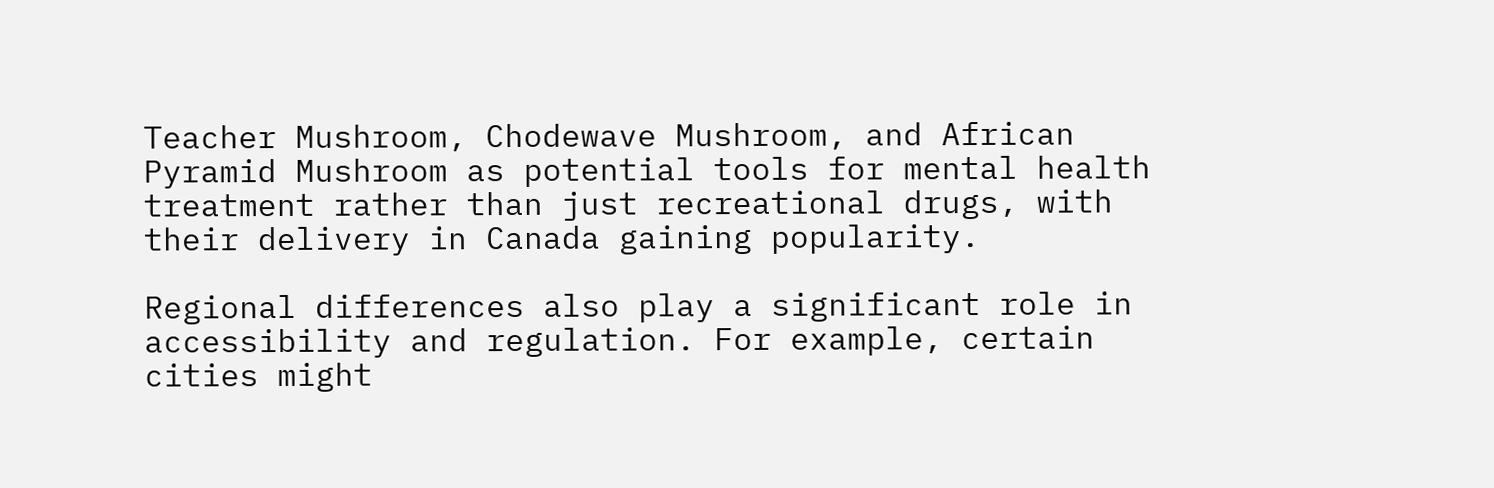Teacher Mushroom, Chodewave Mushroom, and African Pyramid Mushroom as potential tools for mental health treatment rather than just recreational drugs, with their delivery in Canada gaining popularity.

Regional differences also play a significant role in accessibility and regulation. For example, certain cities might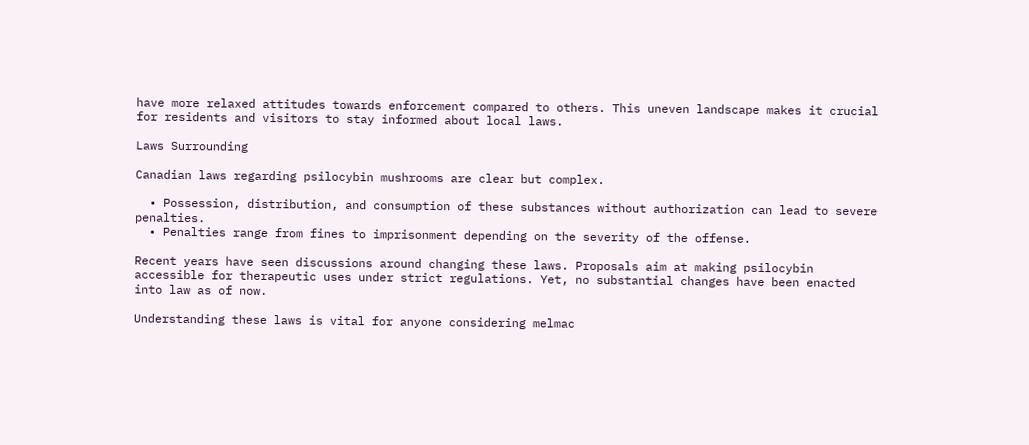have more relaxed attitudes towards enforcement compared to others. This uneven landscape makes it crucial for residents and visitors to stay informed about local laws.

Laws Surrounding

Canadian laws regarding psilocybin mushrooms are clear but complex.

  • Possession, distribution, and consumption of these substances without authorization can lead to severe penalties.
  • Penalties range from fines to imprisonment depending on the severity of the offense.

Recent years have seen discussions around changing these laws. Proposals aim at making psilocybin accessible for therapeutic uses under strict regulations. Yet, no substantial changes have been enacted into law as of now.

Understanding these laws is vital for anyone considering melmac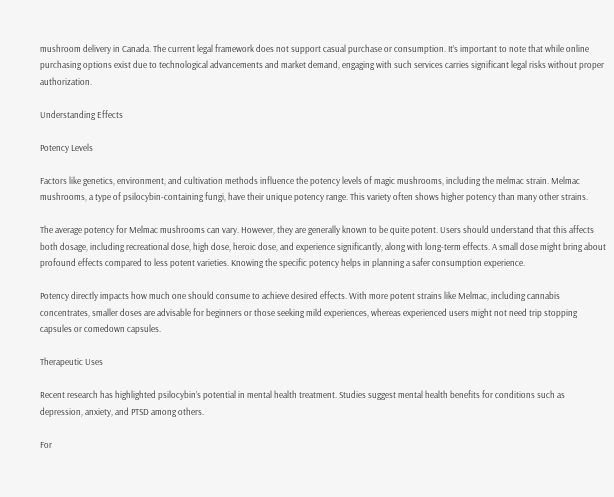mushroom delivery in Canada. The current legal framework does not support casual purchase or consumption. It’s important to note that while online purchasing options exist due to technological advancements and market demand, engaging with such services carries significant legal risks without proper authorization.

Understanding Effects

Potency Levels

Factors like genetics, environment, and cultivation methods influence the potency levels of magic mushrooms, including the melmac strain. Melmac mushrooms, a type of psilocybin-containing fungi, have their unique potency range. This variety often shows higher potency than many other strains.

The average potency for Melmac mushrooms can vary. However, they are generally known to be quite potent. Users should understand that this affects both dosage, including recreational dose, high dose, heroic dose, and experience significantly, along with long-term effects. A small dose might bring about profound effects compared to less potent varieties. Knowing the specific potency helps in planning a safer consumption experience.

Potency directly impacts how much one should consume to achieve desired effects. With more potent strains like Melmac, including cannabis concentrates, smaller doses are advisable for beginners or those seeking mild experiences, whereas experienced users might not need trip stopping capsules or comedown capsules.

Therapeutic Uses

Recent research has highlighted psilocybin’s potential in mental health treatment. Studies suggest mental health benefits for conditions such as depression, anxiety, and PTSD among others.

For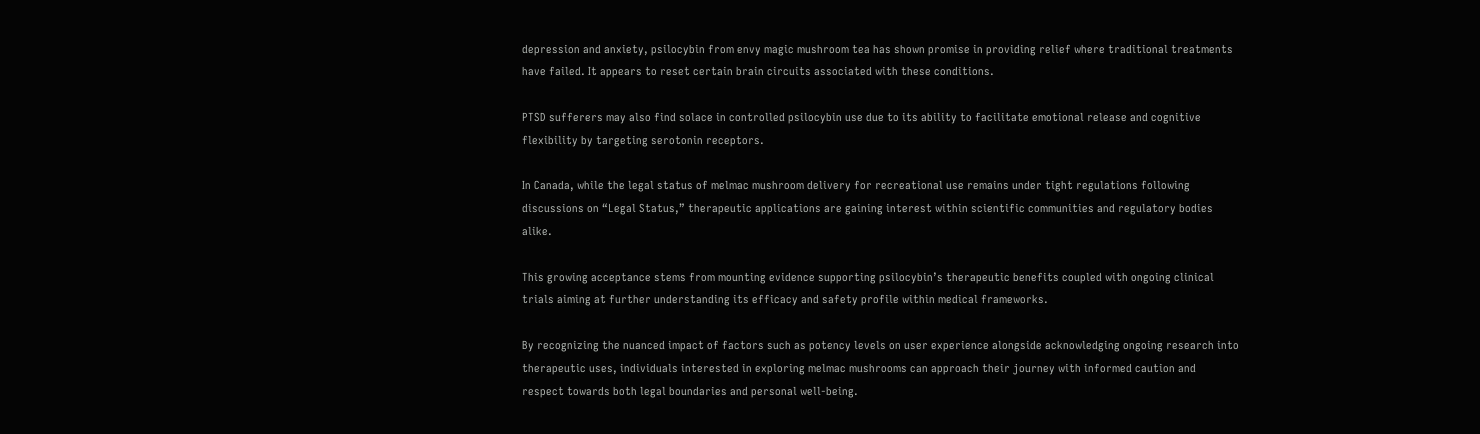depression and anxiety, psilocybin from envy magic mushroom tea has shown promise in providing relief where traditional treatments have failed. It appears to reset certain brain circuits associated with these conditions.

PTSD sufferers may also find solace in controlled psilocybin use due to its ability to facilitate emotional release and cognitive flexibility by targeting serotonin receptors.

In Canada, while the legal status of melmac mushroom delivery for recreational use remains under tight regulations following discussions on “Legal Status,” therapeutic applications are gaining interest within scientific communities and regulatory bodies alike.

This growing acceptance stems from mounting evidence supporting psilocybin’s therapeutic benefits coupled with ongoing clinical trials aiming at further understanding its efficacy and safety profile within medical frameworks.

By recognizing the nuanced impact of factors such as potency levels on user experience alongside acknowledging ongoing research into therapeutic uses, individuals interested in exploring melmac mushrooms can approach their journey with informed caution and respect towards both legal boundaries and personal well-being.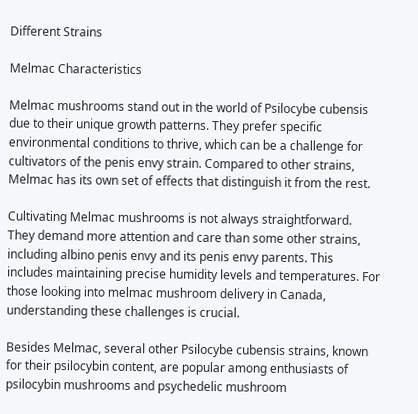Different Strains

Melmac Characteristics

Melmac mushrooms stand out in the world of Psilocybe cubensis due to their unique growth patterns. They prefer specific environmental conditions to thrive, which can be a challenge for cultivators of the penis envy strain. Compared to other strains, Melmac has its own set of effects that distinguish it from the rest.

Cultivating Melmac mushrooms is not always straightforward. They demand more attention and care than some other strains, including albino penis envy and its penis envy parents. This includes maintaining precise humidity levels and temperatures. For those looking into melmac mushroom delivery in Canada, understanding these challenges is crucial.

Besides Melmac, several other Psilocybe cubensis strains, known for their psilocybin content, are popular among enthusiasts of psilocybin mushrooms and psychedelic mushroom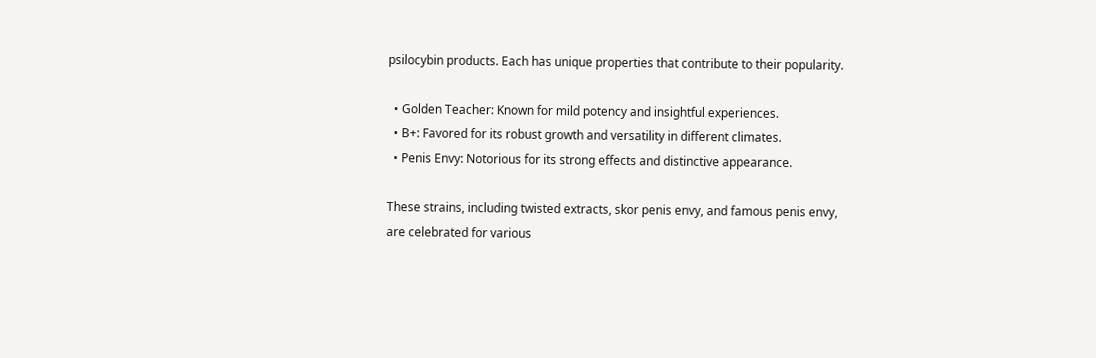psilocybin products. Each has unique properties that contribute to their popularity.

  • Golden Teacher: Known for mild potency and insightful experiences.
  • B+: Favored for its robust growth and versatility in different climates.
  • Penis Envy: Notorious for its strong effects and distinctive appearance.

These strains, including twisted extracts, skor penis envy, and famous penis envy, are celebrated for various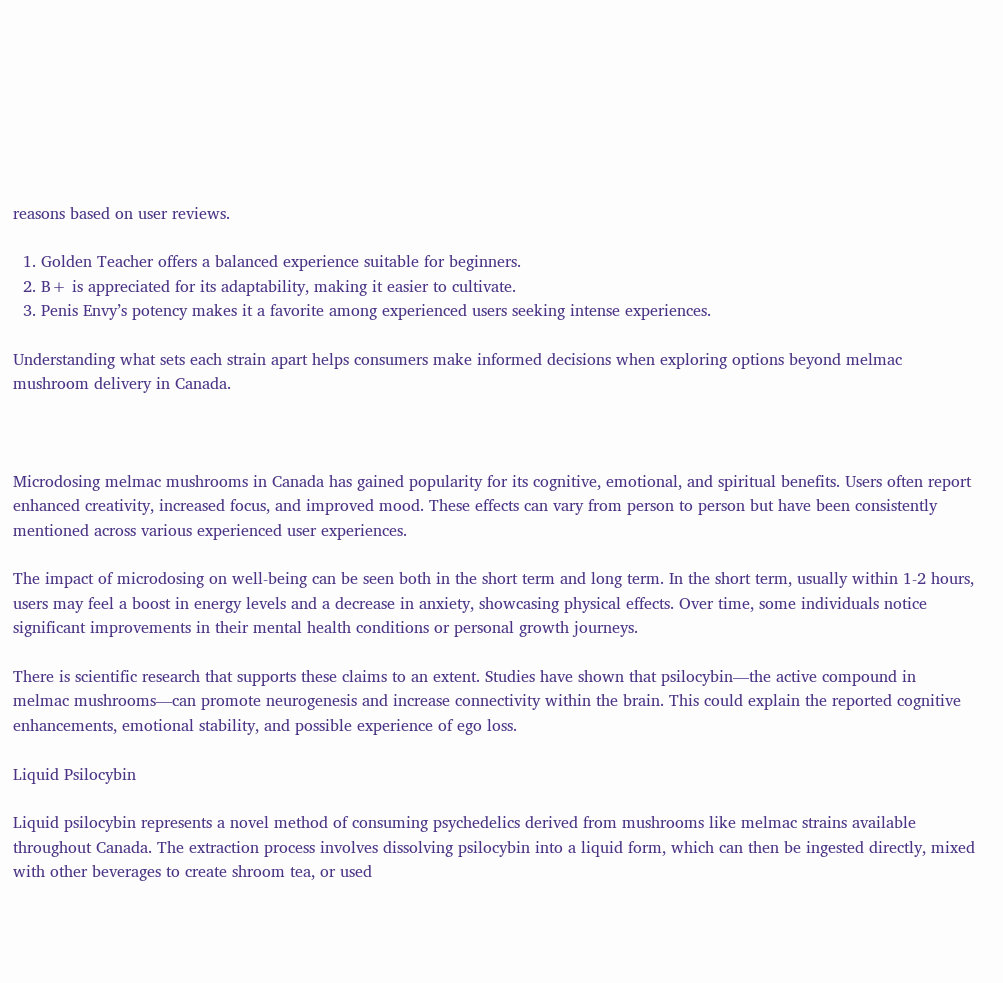reasons based on user reviews.

  1. Golden Teacher offers a balanced experience suitable for beginners.
  2. B+ is appreciated for its adaptability, making it easier to cultivate.
  3. Penis Envy’s potency makes it a favorite among experienced users seeking intense experiences.

Understanding what sets each strain apart helps consumers make informed decisions when exploring options beyond melmac mushroom delivery in Canada.



Microdosing melmac mushrooms in Canada has gained popularity for its cognitive, emotional, and spiritual benefits. Users often report enhanced creativity, increased focus, and improved mood. These effects can vary from person to person but have been consistently mentioned across various experienced user experiences.

The impact of microdosing on well-being can be seen both in the short term and long term. In the short term, usually within 1-2 hours, users may feel a boost in energy levels and a decrease in anxiety, showcasing physical effects. Over time, some individuals notice significant improvements in their mental health conditions or personal growth journeys.

There is scientific research that supports these claims to an extent. Studies have shown that psilocybin—the active compound in melmac mushrooms—can promote neurogenesis and increase connectivity within the brain. This could explain the reported cognitive enhancements, emotional stability, and possible experience of ego loss.

Liquid Psilocybin

Liquid psilocybin represents a novel method of consuming psychedelics derived from mushrooms like melmac strains available throughout Canada. The extraction process involves dissolving psilocybin into a liquid form, which can then be ingested directly, mixed with other beverages to create shroom tea, or used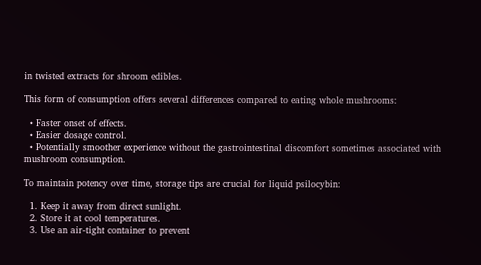in twisted extracts for shroom edibles.

This form of consumption offers several differences compared to eating whole mushrooms:

  • Faster onset of effects.
  • Easier dosage control.
  • Potentially smoother experience without the gastrointestinal discomfort sometimes associated with mushroom consumption.

To maintain potency over time, storage tips are crucial for liquid psilocybin:

  1. Keep it away from direct sunlight.
  2. Store it at cool temperatures.
  3. Use an air-tight container to prevent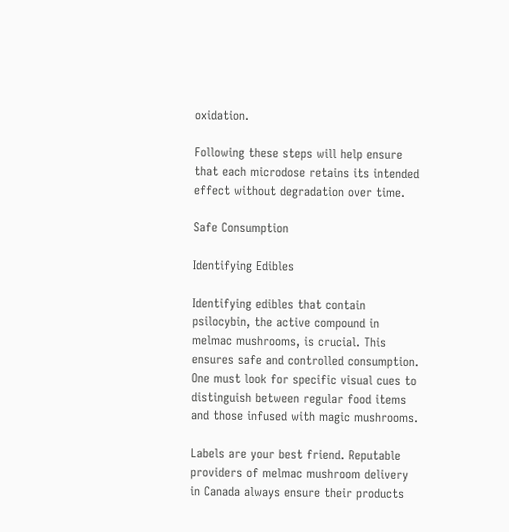oxidation.

Following these steps will help ensure that each microdose retains its intended effect without degradation over time.

Safe Consumption

Identifying Edibles

Identifying edibles that contain psilocybin, the active compound in melmac mushrooms, is crucial. This ensures safe and controlled consumption. One must look for specific visual cues to distinguish between regular food items and those infused with magic mushrooms.

Labels are your best friend. Reputable providers of melmac mushroom delivery in Canada always ensure their products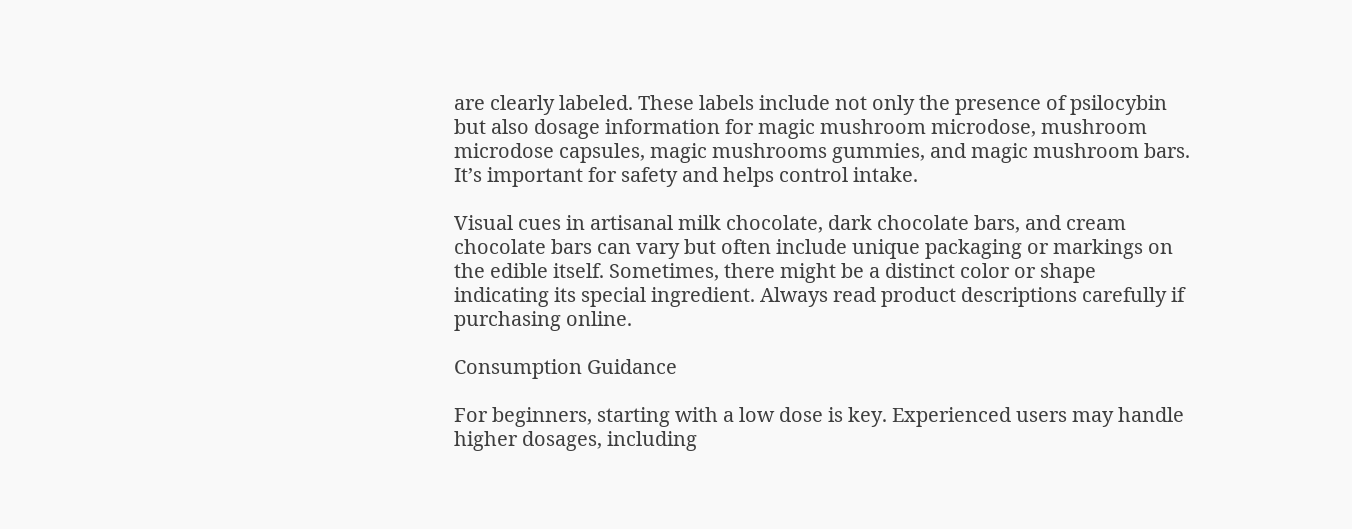are clearly labeled. These labels include not only the presence of psilocybin but also dosage information for magic mushroom microdose, mushroom microdose capsules, magic mushrooms gummies, and magic mushroom bars. It’s important for safety and helps control intake.

Visual cues in artisanal milk chocolate, dark chocolate bars, and cream chocolate bars can vary but often include unique packaging or markings on the edible itself. Sometimes, there might be a distinct color or shape indicating its special ingredient. Always read product descriptions carefully if purchasing online.

Consumption Guidance

For beginners, starting with a low dose is key. Experienced users may handle higher dosages, including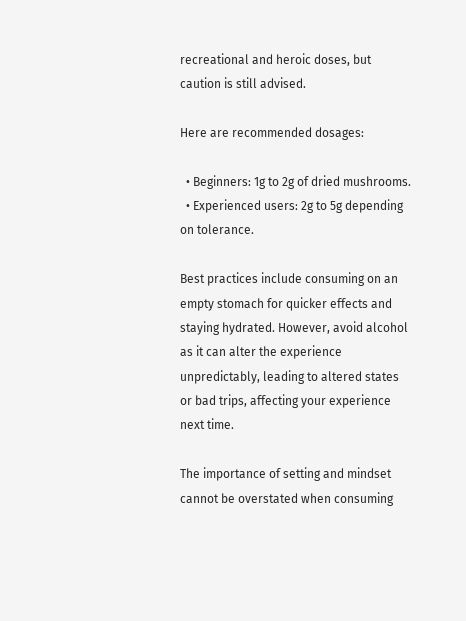recreational and heroic doses, but caution is still advised.

Here are recommended dosages:

  • Beginners: 1g to 2g of dried mushrooms.
  • Experienced users: 2g to 5g depending on tolerance.

Best practices include consuming on an empty stomach for quicker effects and staying hydrated. However, avoid alcohol as it can alter the experience unpredictably, leading to altered states or bad trips, affecting your experience next time.

The importance of setting and mindset cannot be overstated when consuming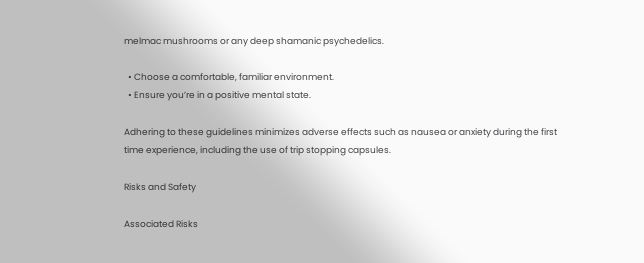melmac mushrooms or any deep shamanic psychedelics.

  • Choose a comfortable, familiar environment.
  • Ensure you’re in a positive mental state.

Adhering to these guidelines minimizes adverse effects such as nausea or anxiety during the first time experience, including the use of trip stopping capsules.

Risks and Safety

Associated Risks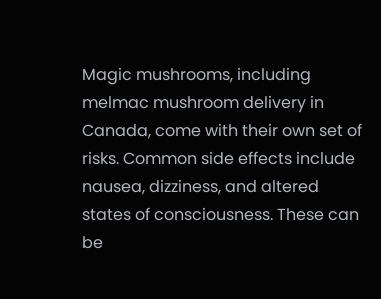Magic mushrooms, including melmac mushroom delivery in Canada, come with their own set of risks. Common side effects include nausea, dizziness, and altered states of consciousness. These can be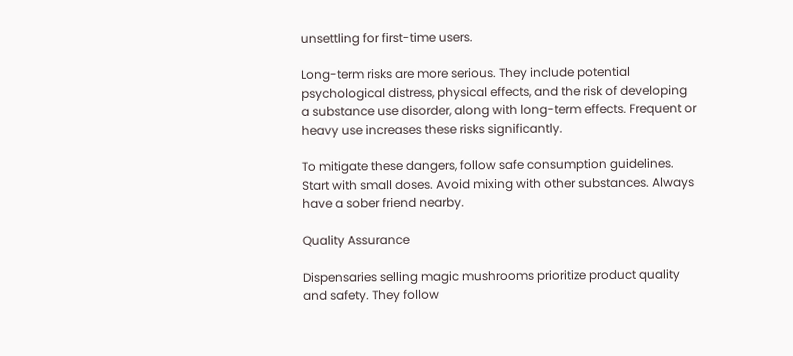unsettling for first-time users.

Long-term risks are more serious. They include potential psychological distress, physical effects, and the risk of developing a substance use disorder, along with long-term effects. Frequent or heavy use increases these risks significantly.

To mitigate these dangers, follow safe consumption guidelines. Start with small doses. Avoid mixing with other substances. Always have a sober friend nearby.

Quality Assurance

Dispensaries selling magic mushrooms prioritize product quality and safety. They follow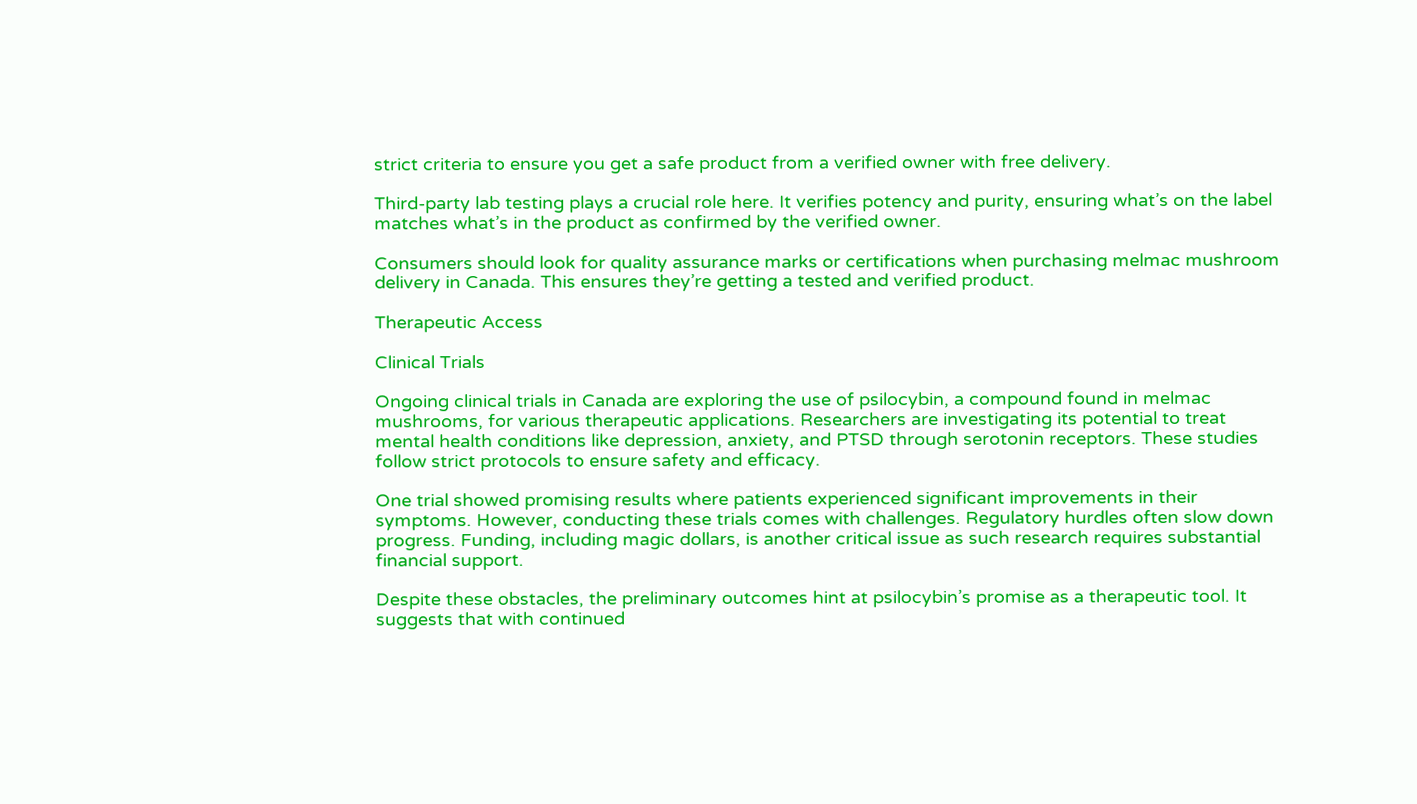strict criteria to ensure you get a safe product from a verified owner with free delivery.

Third-party lab testing plays a crucial role here. It verifies potency and purity, ensuring what’s on the label matches what’s in the product as confirmed by the verified owner.

Consumers should look for quality assurance marks or certifications when purchasing melmac mushroom delivery in Canada. This ensures they’re getting a tested and verified product.

Therapeutic Access

Clinical Trials

Ongoing clinical trials in Canada are exploring the use of psilocybin, a compound found in melmac mushrooms, for various therapeutic applications. Researchers are investigating its potential to treat mental health conditions like depression, anxiety, and PTSD through serotonin receptors. These studies follow strict protocols to ensure safety and efficacy.

One trial showed promising results where patients experienced significant improvements in their symptoms. However, conducting these trials comes with challenges. Regulatory hurdles often slow down progress. Funding, including magic dollars, is another critical issue as such research requires substantial financial support.

Despite these obstacles, the preliminary outcomes hint at psilocybin’s promise as a therapeutic tool. It suggests that with continued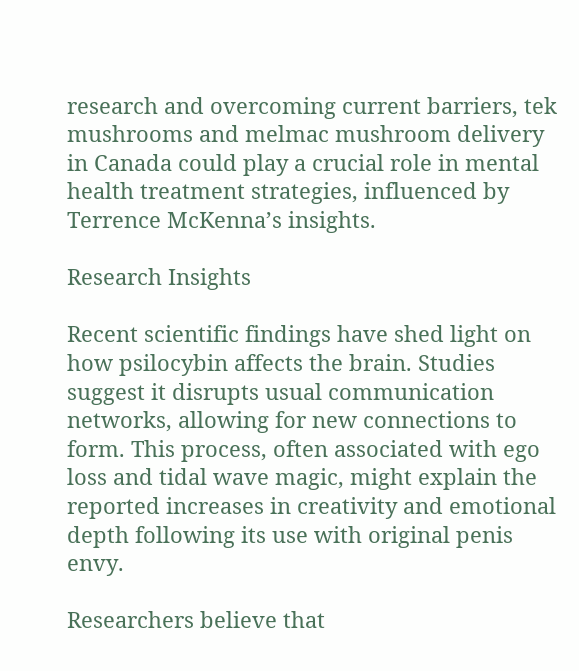research and overcoming current barriers, tek mushrooms and melmac mushroom delivery in Canada could play a crucial role in mental health treatment strategies, influenced by Terrence McKenna’s insights.

Research Insights

Recent scientific findings have shed light on how psilocybin affects the brain. Studies suggest it disrupts usual communication networks, allowing for new connections to form. This process, often associated with ego loss and tidal wave magic, might explain the reported increases in creativity and emotional depth following its use with original penis envy.

Researchers believe that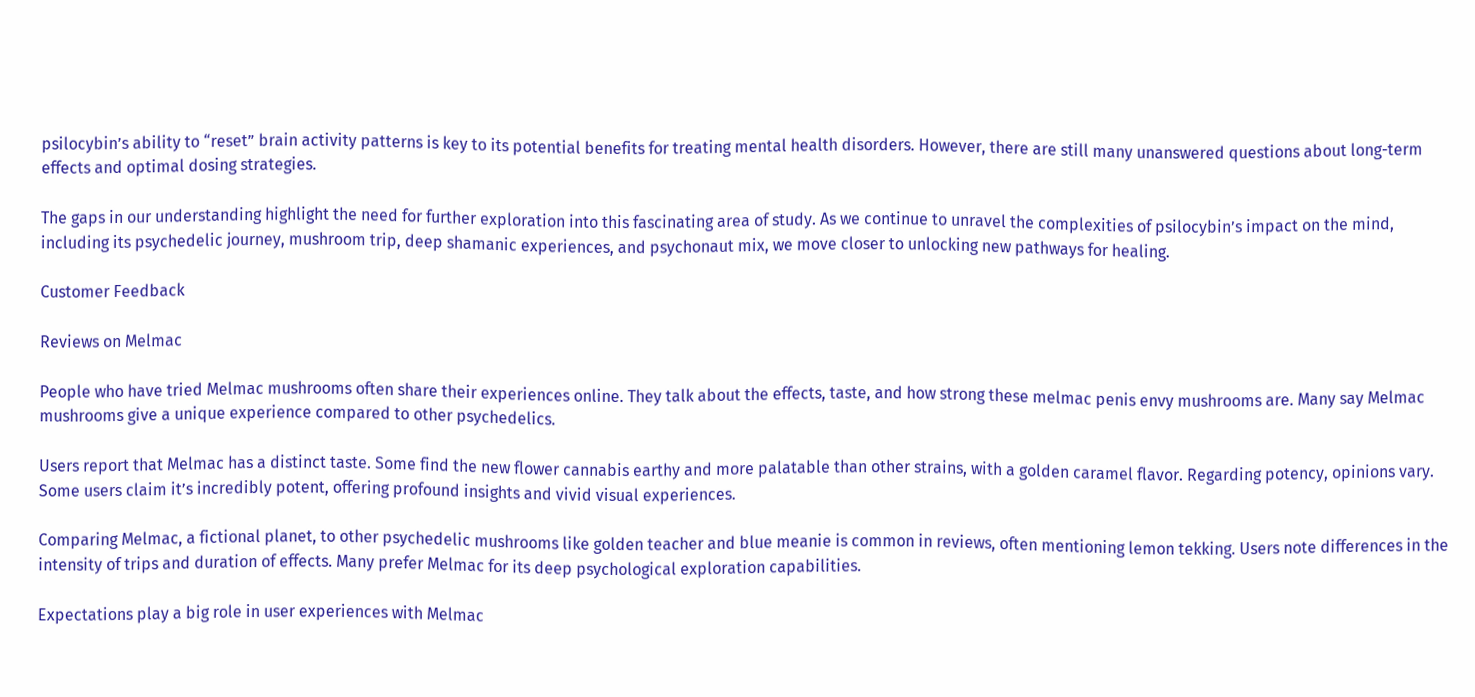psilocybin’s ability to “reset” brain activity patterns is key to its potential benefits for treating mental health disorders. However, there are still many unanswered questions about long-term effects and optimal dosing strategies.

The gaps in our understanding highlight the need for further exploration into this fascinating area of study. As we continue to unravel the complexities of psilocybin’s impact on the mind, including its psychedelic journey, mushroom trip, deep shamanic experiences, and psychonaut mix, we move closer to unlocking new pathways for healing.

Customer Feedback

Reviews on Melmac

People who have tried Melmac mushrooms often share their experiences online. They talk about the effects, taste, and how strong these melmac penis envy mushrooms are. Many say Melmac mushrooms give a unique experience compared to other psychedelics.

Users report that Melmac has a distinct taste. Some find the new flower cannabis earthy and more palatable than other strains, with a golden caramel flavor. Regarding potency, opinions vary. Some users claim it’s incredibly potent, offering profound insights and vivid visual experiences.

Comparing Melmac, a fictional planet, to other psychedelic mushrooms like golden teacher and blue meanie is common in reviews, often mentioning lemon tekking. Users note differences in the intensity of trips and duration of effects. Many prefer Melmac for its deep psychological exploration capabilities.

Expectations play a big role in user experiences with Melmac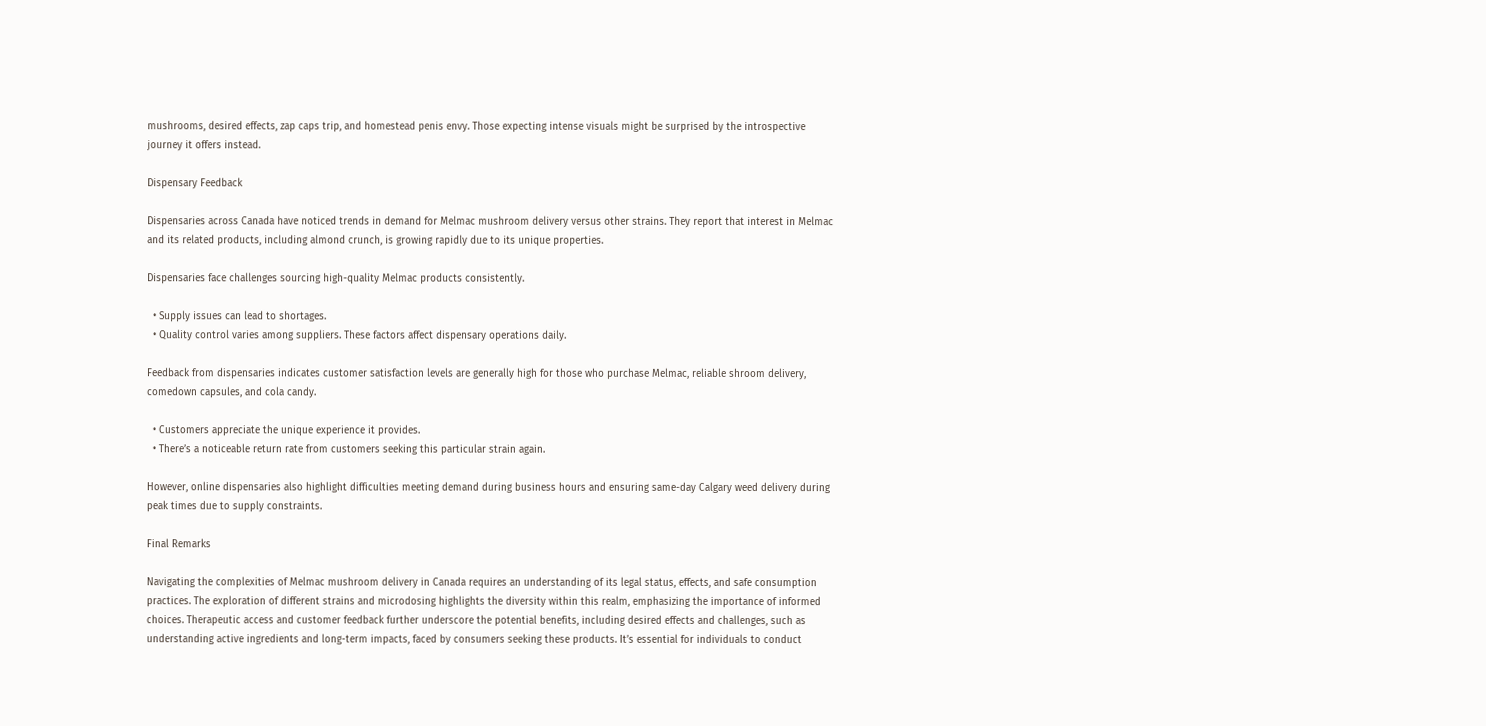mushrooms, desired effects, zap caps trip, and homestead penis envy. Those expecting intense visuals might be surprised by the introspective journey it offers instead.

Dispensary Feedback

Dispensaries across Canada have noticed trends in demand for Melmac mushroom delivery versus other strains. They report that interest in Melmac and its related products, including almond crunch, is growing rapidly due to its unique properties.

Dispensaries face challenges sourcing high-quality Melmac products consistently.

  • Supply issues can lead to shortages.
  • Quality control varies among suppliers. These factors affect dispensary operations daily.

Feedback from dispensaries indicates customer satisfaction levels are generally high for those who purchase Melmac, reliable shroom delivery, comedown capsules, and cola candy.

  • Customers appreciate the unique experience it provides.
  • There’s a noticeable return rate from customers seeking this particular strain again.

However, online dispensaries also highlight difficulties meeting demand during business hours and ensuring same-day Calgary weed delivery during peak times due to supply constraints.

Final Remarks

Navigating the complexities of Melmac mushroom delivery in Canada requires an understanding of its legal status, effects, and safe consumption practices. The exploration of different strains and microdosing highlights the diversity within this realm, emphasizing the importance of informed choices. Therapeutic access and customer feedback further underscore the potential benefits, including desired effects and challenges, such as understanding active ingredients and long-term impacts, faced by consumers seeking these products. It’s essential for individuals to conduct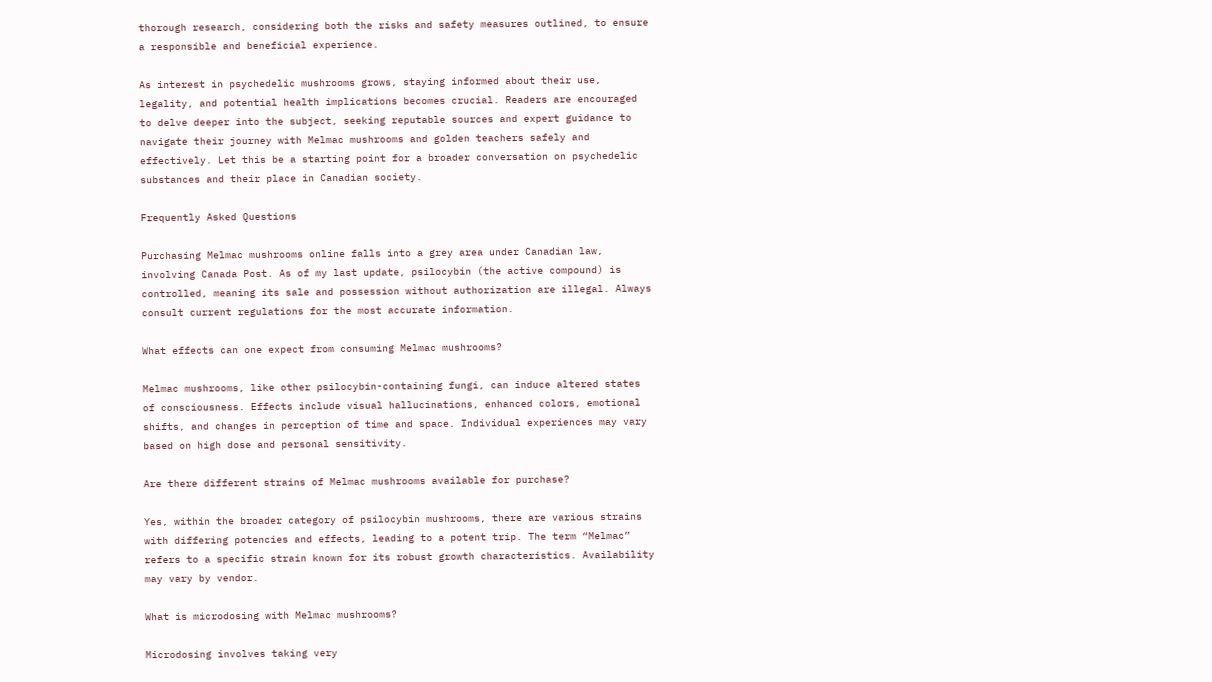thorough research, considering both the risks and safety measures outlined, to ensure a responsible and beneficial experience.

As interest in psychedelic mushrooms grows, staying informed about their use, legality, and potential health implications becomes crucial. Readers are encouraged to delve deeper into the subject, seeking reputable sources and expert guidance to navigate their journey with Melmac mushrooms and golden teachers safely and effectively. Let this be a starting point for a broader conversation on psychedelic substances and their place in Canadian society.

Frequently Asked Questions

Purchasing Melmac mushrooms online falls into a grey area under Canadian law, involving Canada Post. As of my last update, psilocybin (the active compound) is controlled, meaning its sale and possession without authorization are illegal. Always consult current regulations for the most accurate information.

What effects can one expect from consuming Melmac mushrooms?

Melmac mushrooms, like other psilocybin-containing fungi, can induce altered states of consciousness. Effects include visual hallucinations, enhanced colors, emotional shifts, and changes in perception of time and space. Individual experiences may vary based on high dose and personal sensitivity.

Are there different strains of Melmac mushrooms available for purchase?

Yes, within the broader category of psilocybin mushrooms, there are various strains with differing potencies and effects, leading to a potent trip. The term “Melmac” refers to a specific strain known for its robust growth characteristics. Availability may vary by vendor.

What is microdosing with Melmac mushrooms?

Microdosing involves taking very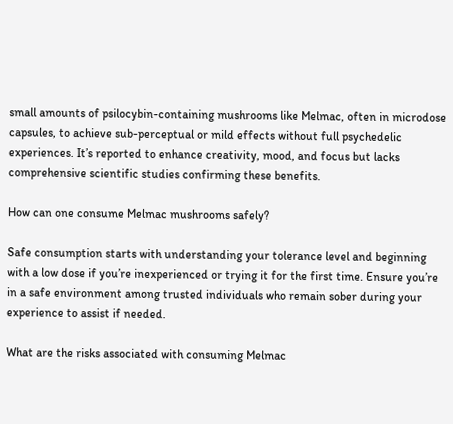small amounts of psilocybin-containing mushrooms like Melmac, often in microdose capsules, to achieve sub-perceptual or mild effects without full psychedelic experiences. It’s reported to enhance creativity, mood, and focus but lacks comprehensive scientific studies confirming these benefits.

How can one consume Melmac mushrooms safely?

Safe consumption starts with understanding your tolerance level and beginning with a low dose if you’re inexperienced or trying it for the first time. Ensure you’re in a safe environment among trusted individuals who remain sober during your experience to assist if needed.

What are the risks associated with consuming Melmac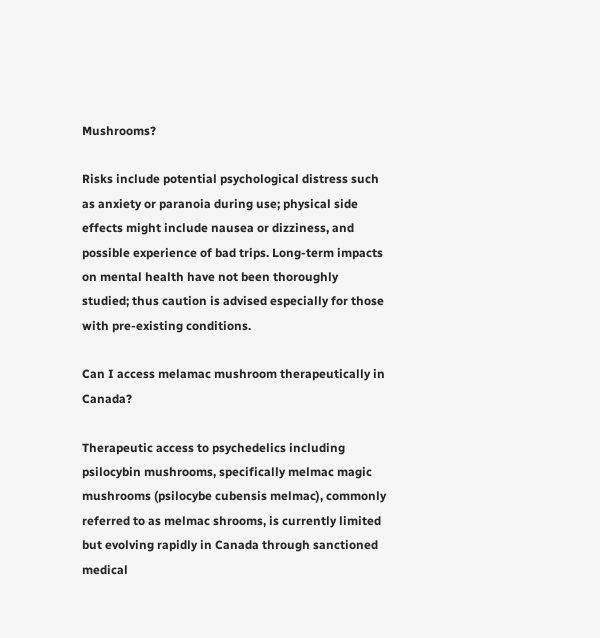Mushrooms?

Risks include potential psychological distress such as anxiety or paranoia during use; physical side effects might include nausea or dizziness, and possible experience of bad trips. Long-term impacts on mental health have not been thoroughly studied; thus caution is advised especially for those with pre-existing conditions.

Can I access melamac mushroom therapeutically in Canada?

Therapeutic access to psychedelics including psilocybin mushrooms, specifically melmac magic mushrooms (psilocybe cubensis melmac), commonly referred to as melmac shrooms, is currently limited but evolving rapidly in Canada through sanctioned medical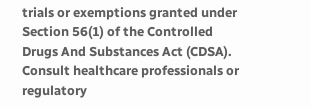trials or exemptions granted under Section 56(1) of the Controlled Drugs And Substances Act (CDSA). Consult healthcare professionals or regulatory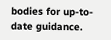bodies for up-to-date guidance.